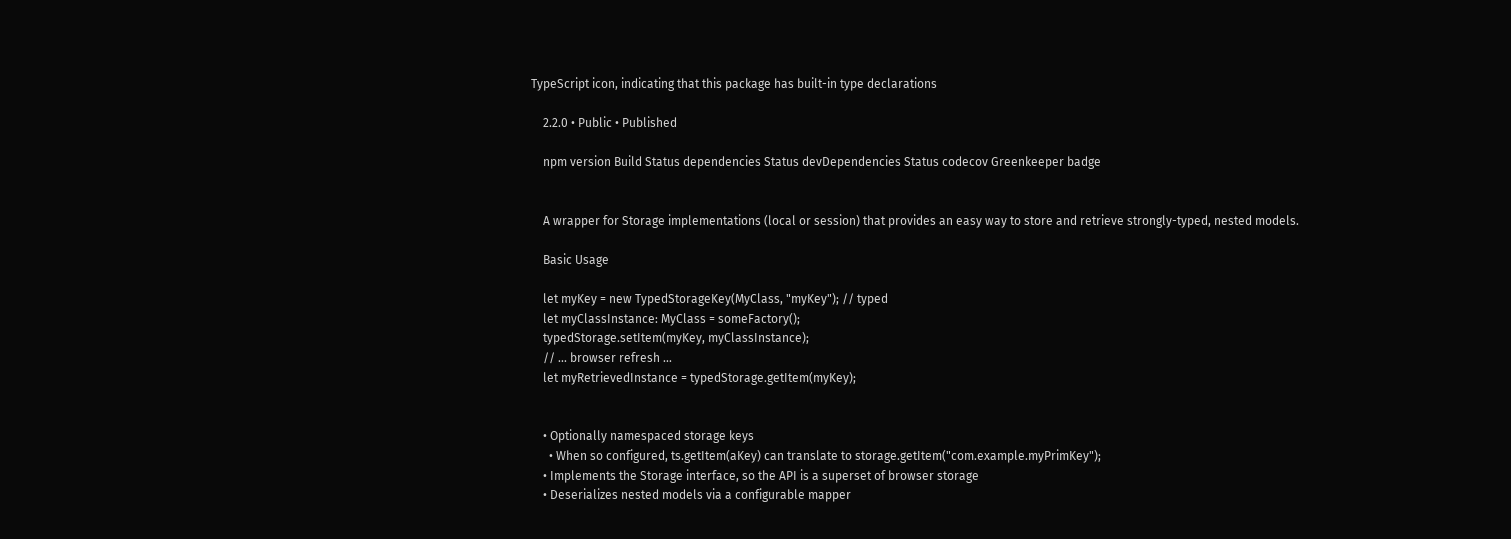TypeScript icon, indicating that this package has built-in type declarations

    2.2.0 • Public • Published

    npm version Build Status dependencies Status devDependencies Status codecov Greenkeeper badge


    A wrapper for Storage implementations (local or session) that provides an easy way to store and retrieve strongly-typed, nested models.

    Basic Usage

    let myKey = new TypedStorageKey(MyClass, "myKey"); // typed
    let myClassInstance: MyClass = someFactory();
    typedStorage.setItem(myKey, myClassInstance);
    // ... browser refresh ...
    let myRetrievedInstance = typedStorage.getItem(myKey);


    • Optionally namespaced storage keys
      • When so configured, ts.getItem(aKey) can translate to storage.getItem("com.example.myPrimKey");
    • Implements the Storage interface, so the API is a superset of browser storage
    • Deserializes nested models via a configurable mapper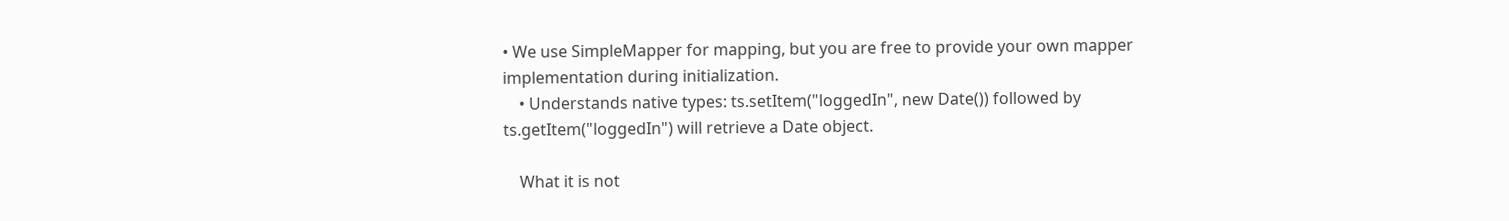• We use SimpleMapper for mapping, but you are free to provide your own mapper implementation during initialization.
    • Understands native types: ts.setItem("loggedIn", new Date()) followed by ts.getItem("loggedIn") will retrieve a Date object.

    What it is not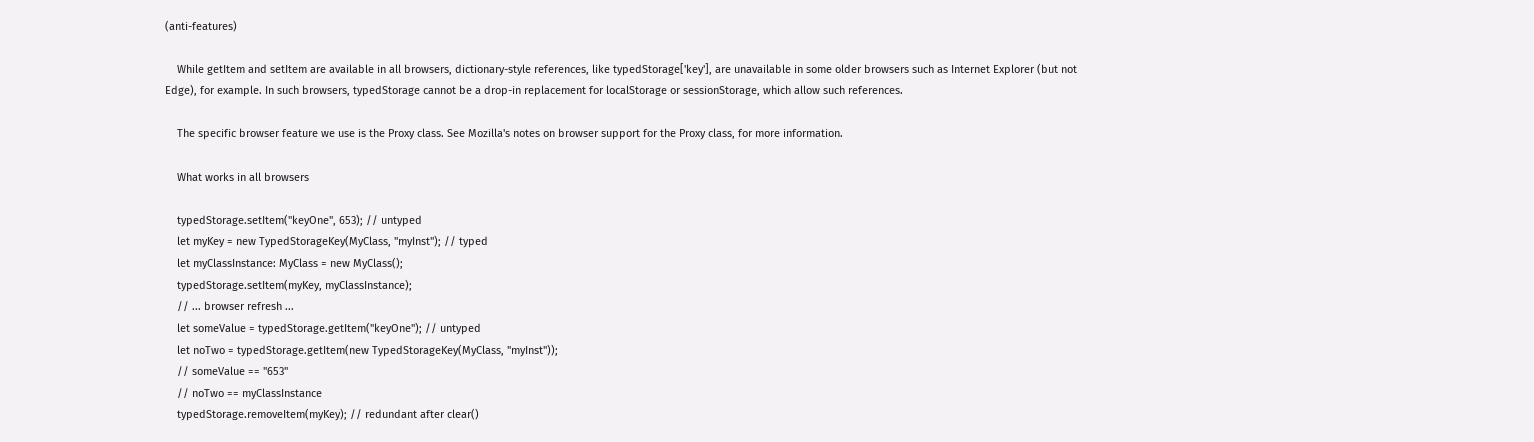(anti-features)

    While getItem and setItem are available in all browsers, dictionary-style references, like typedStorage['key'], are unavailable in some older browsers such as Internet Explorer (but not Edge), for example. In such browsers, typedStorage cannot be a drop-in replacement for localStorage or sessionStorage, which allow such references.

    The specific browser feature we use is the Proxy class. See Mozilla's notes on browser support for the Proxy class, for more information.

    What works in all browsers

    typedStorage.setItem("keyOne", 653); // untyped
    let myKey = new TypedStorageKey(MyClass, "myInst"); // typed
    let myClassInstance: MyClass = new MyClass();
    typedStorage.setItem(myKey, myClassInstance);
    // ... browser refresh ...
    let someValue = typedStorage.getItem("keyOne"); // untyped
    let noTwo = typedStorage.getItem(new TypedStorageKey(MyClass, "myInst"));
    // someValue == "653"
    // noTwo == myClassInstance
    typedStorage.removeItem(myKey); // redundant after clear()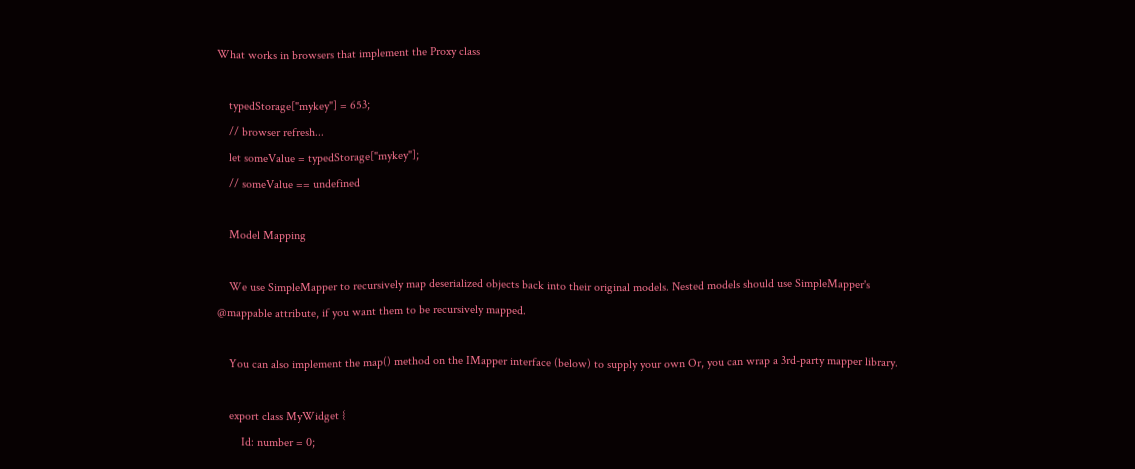What works in browsers that implement the Proxy class

    typedStorage["mykey"] = 653;
    // browser refresh...
    let someValue = typedStorage["mykey"];
    // someValue == undefined

    Model Mapping

    We use SimpleMapper to recursively map deserialized objects back into their original models. Nested models should use SimpleMapper's @mappable attribute, if you want them to be recursively mapped.

    You can also implement the map() method on the IMapper interface (below) to supply your own Or, you can wrap a 3rd-party mapper library.

    export class MyWidget {
        Id: number = 0;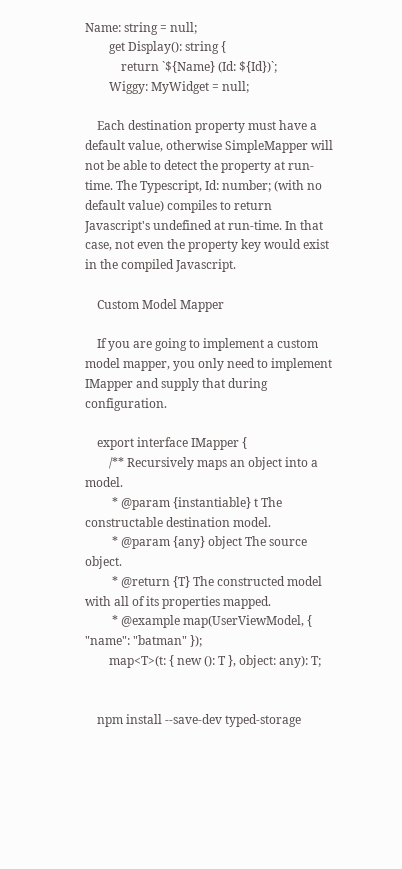Name: string = null;
        get Display(): string {
            return `${Name} (Id: ${Id})`;
        Wiggy: MyWidget = null;

    Each destination property must have a default value, otherwise SimpleMapper will not be able to detect the property at run-time. The Typescript, Id: number; (with no default value) compiles to return Javascript's undefined at run-time. In that case, not even the property key would exist in the compiled Javascript.

    Custom Model Mapper

    If you are going to implement a custom model mapper, you only need to implement IMapper and supply that during configuration.

    export interface IMapper {
        /** Recursively maps an object into a model.
         * @param {instantiable} t The constructable destination model.
         * @param {any} object The source object.
         * @return {T} The constructed model with all of its properties mapped.
         * @example map(UserViewModel, { "name": "batman" });
        map<T>(t: { new (): T }, object: any): T;


    npm install --save-dev typed-storage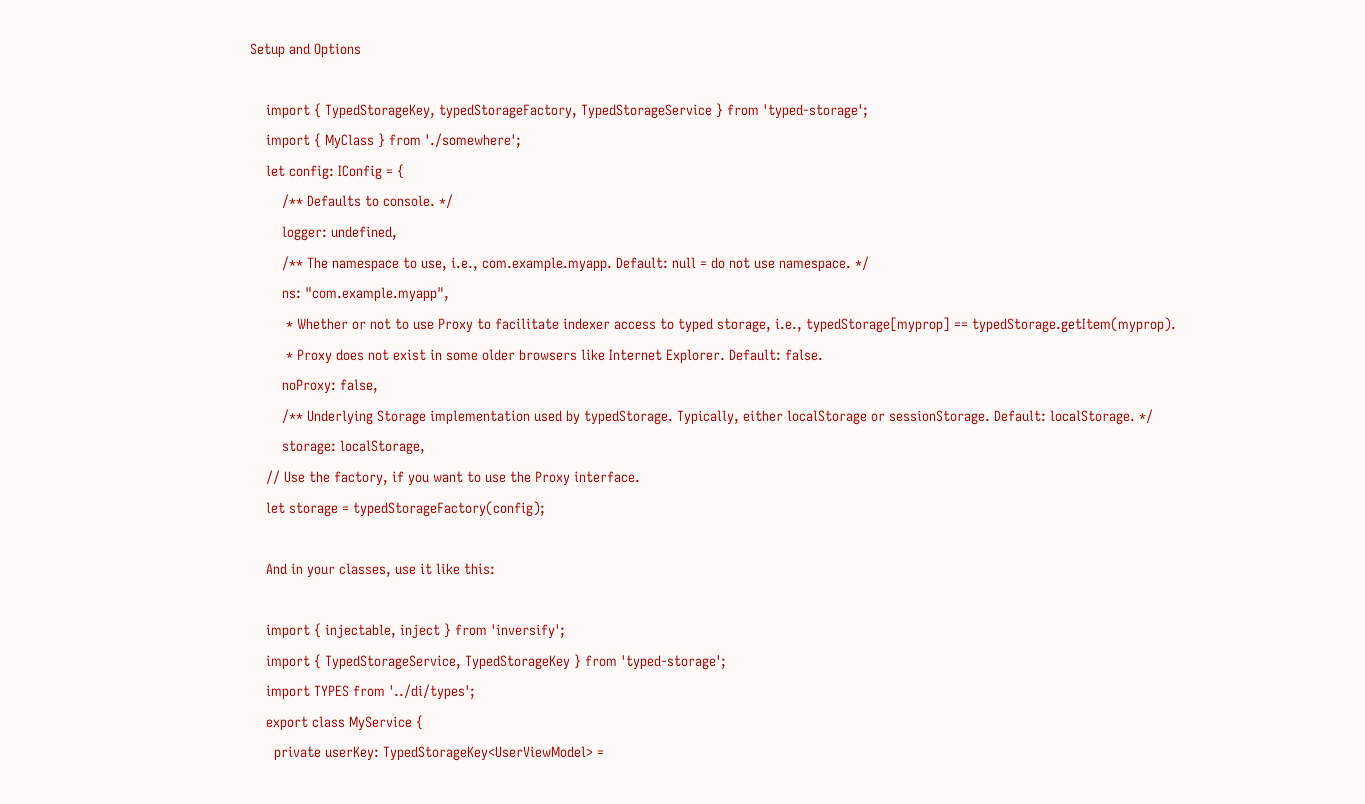Setup and Options

    import { TypedStorageKey, typedStorageFactory, TypedStorageService } from 'typed-storage';
    import { MyClass } from './somewhere';
    let config: IConfig = {
        /** Defaults to console. */
        logger: undefined,
        /** The namespace to use, i.e., com.example.myapp. Default: null = do not use namespace. */
        ns: "com.example.myapp",
         * Whether or not to use Proxy to facilitate indexer access to typed storage, i.e., typedStorage[myprop] == typedStorage.getItem(myprop).
         * Proxy does not exist in some older browsers like Internet Explorer. Default: false.
        noProxy: false,
        /** Underlying Storage implementation used by typedStorage. Typically, either localStorage or sessionStorage. Default: localStorage. */
        storage: localStorage,
    // Use the factory, if you want to use the Proxy interface.
    let storage = typedStorageFactory(config);

    And in your classes, use it like this:

    import { injectable, inject } from 'inversify';
    import { TypedStorageService, TypedStorageKey } from 'typed-storage';
    import TYPES from '../di/types';
    export class MyService {
      private userKey: TypedStorageKey<UserViewModel> =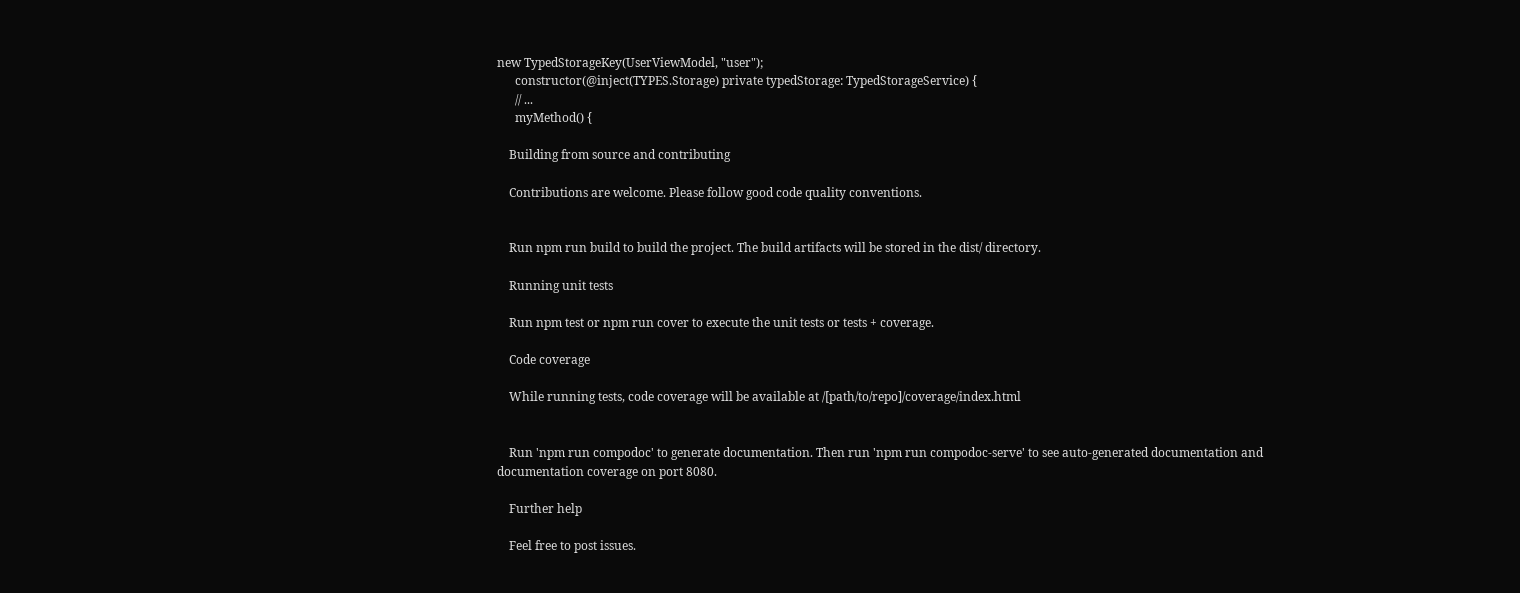new TypedStorageKey(UserViewModel, "user");
      constructor(@inject(TYPES.Storage) private typedStorage: TypedStorageService) {
      // ...
      myMethod() {

    Building from source and contributing

    Contributions are welcome. Please follow good code quality conventions.


    Run npm run build to build the project. The build artifacts will be stored in the dist/ directory.

    Running unit tests

    Run npm test or npm run cover to execute the unit tests or tests + coverage.

    Code coverage

    While running tests, code coverage will be available at /[path/to/repo]/coverage/index.html


    Run 'npm run compodoc' to generate documentation. Then run 'npm run compodoc-serve' to see auto-generated documentation and documentation coverage on port 8080.

    Further help

    Feel free to post issues.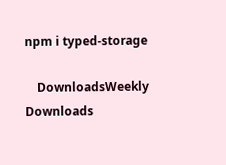npm i typed-storage

    DownloadsWeekly Downloads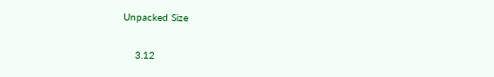Unpacked Size

    3.12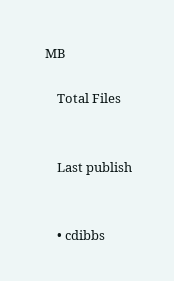MB

    Total Files


    Last publish


    • cdibbs